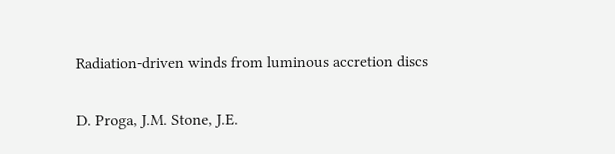Radiation-driven winds from luminous accretion discs

D. Proga, J.M. Stone, J.E.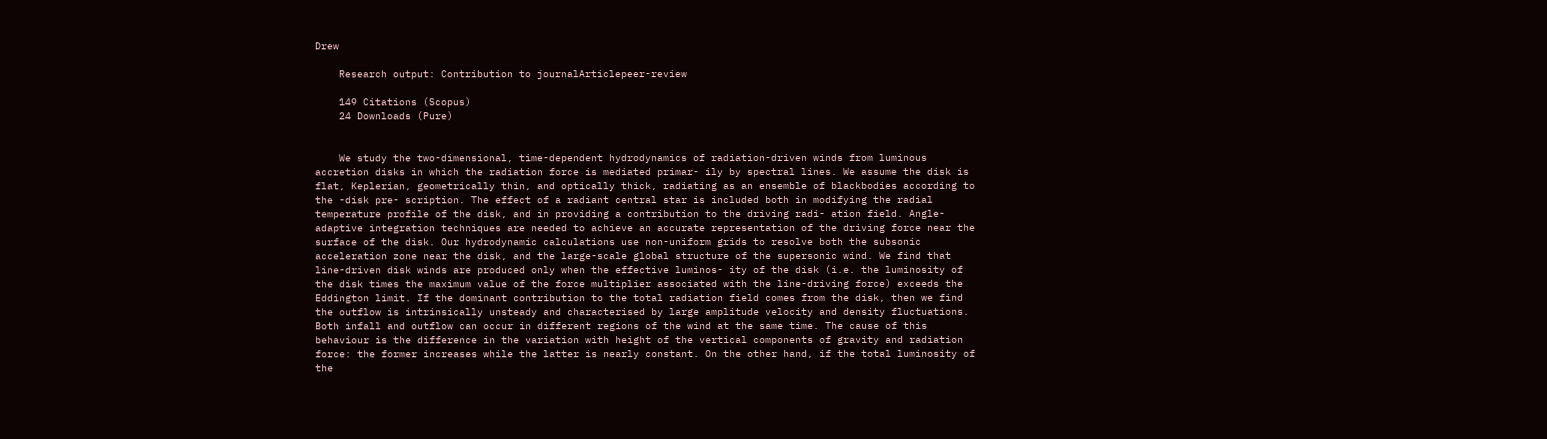Drew

    Research output: Contribution to journalArticlepeer-review

    149 Citations (Scopus)
    24 Downloads (Pure)


    We study the two-dimensional, time-dependent hydrodynamics of radiation-driven winds from luminous accretion disks in which the radiation force is mediated primar- ily by spectral lines. We assume the disk is flat, Keplerian, geometrically thin, and optically thick, radiating as an ensemble of blackbodies according to the -disk pre- scription. The effect of a radiant central star is included both in modifying the radial temperature profile of the disk, and in providing a contribution to the driving radi- ation field. Angle-adaptive integration techniques are needed to achieve an accurate representation of the driving force near the surface of the disk. Our hydrodynamic calculations use non-uniform grids to resolve both the subsonic acceleration zone near the disk, and the large-scale global structure of the supersonic wind. We find that line-driven disk winds are produced only when the effective luminos- ity of the disk (i.e. the luminosity of the disk times the maximum value of the force multiplier associated with the line-driving force) exceeds the Eddington limit. If the dominant contribution to the total radiation field comes from the disk, then we find the outflow is intrinsically unsteady and characterised by large amplitude velocity and density fluctuations. Both infall and outflow can occur in different regions of the wind at the same time. The cause of this behaviour is the difference in the variation with height of the vertical components of gravity and radiation force: the former increases while the latter is nearly constant. On the other hand, if the total luminosity of the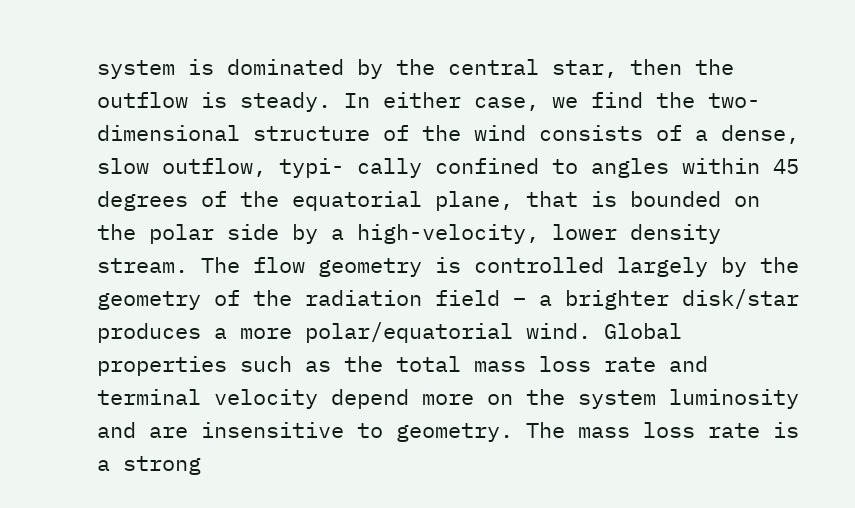system is dominated by the central star, then the outflow is steady. In either case, we find the two-dimensional structure of the wind consists of a dense, slow outflow, typi- cally confined to angles within 45 degrees of the equatorial plane, that is bounded on the polar side by a high-velocity, lower density stream. The flow geometry is controlled largely by the geometry of the radiation field – a brighter disk/star produces a more polar/equatorial wind. Global properties such as the total mass loss rate and terminal velocity depend more on the system luminosity and are insensitive to geometry. The mass loss rate is a strong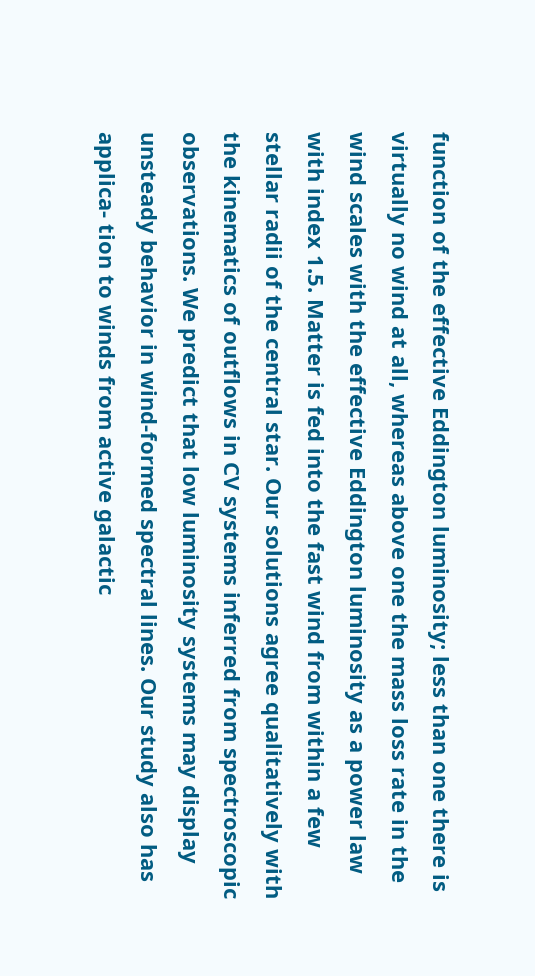function of the effective Eddington luminosity; less than one there is virtually no wind at all, whereas above one the mass loss rate in the wind scales with the effective Eddington luminosity as a power law with index 1.5. Matter is fed into the fast wind from within a few stellar radii of the central star. Our solutions agree qualitatively with the kinematics of outflows in CV systems inferred from spectroscopic observations. We predict that low luminosity systems may display unsteady behavior in wind-formed spectral lines. Our study also has applica- tion to winds from active galactic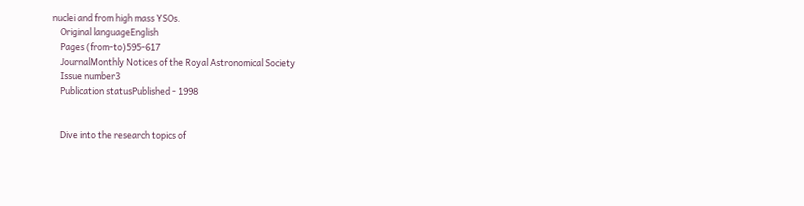nuclei and from high mass YSOs.
    Original languageEnglish
    Pages (from-to)595-617
    JournalMonthly Notices of the Royal Astronomical Society
    Issue number3
    Publication statusPublished - 1998


    Dive into the research topics of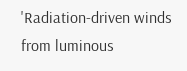'Radiation-driven winds from luminous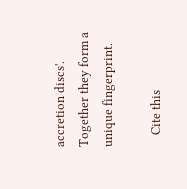accretion discs'. Together they form a unique fingerprint.

    Cite this